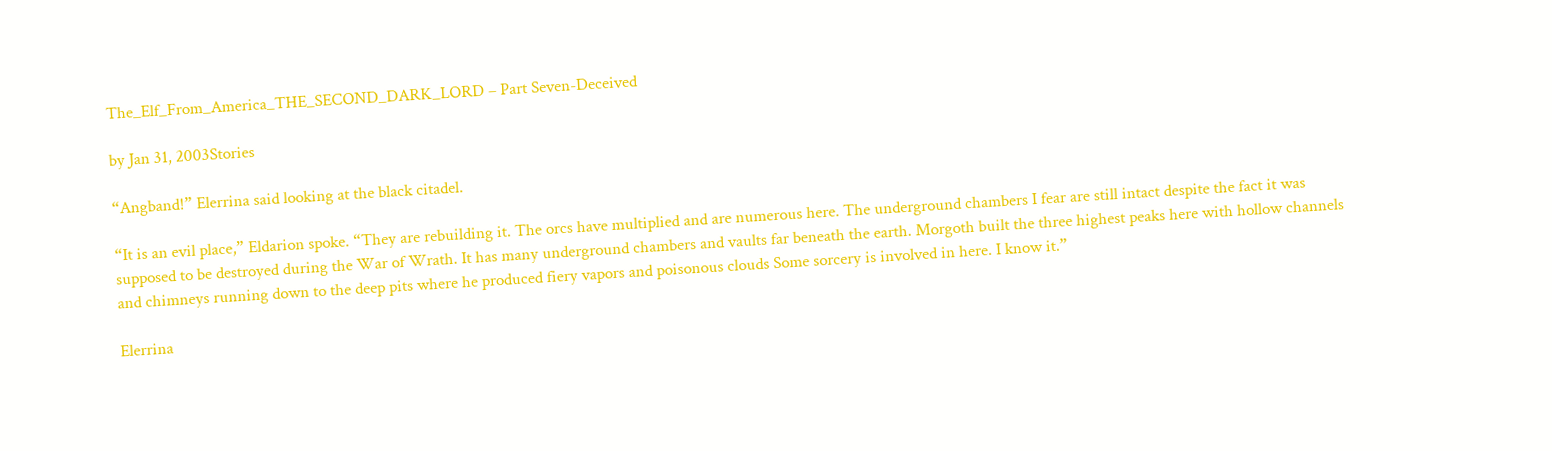The_Elf_From_America_THE_SECOND_DARK_LORD – Part Seven-Deceived

by Jan 31, 2003Stories

“Angband!” Elerrina said looking at the black citadel.

“It is an evil place,” Eldarion spoke. “They are rebuilding it. The orcs have multiplied and are numerous here. The underground chambers I fear are still intact despite the fact it was supposed to be destroyed during the War of Wrath. It has many underground chambers and vaults far beneath the earth. Morgoth built the three highest peaks here with hollow channels and chimneys running down to the deep pits where he produced fiery vapors and poisonous clouds Some sorcery is involved in here. I know it.”

Elerrina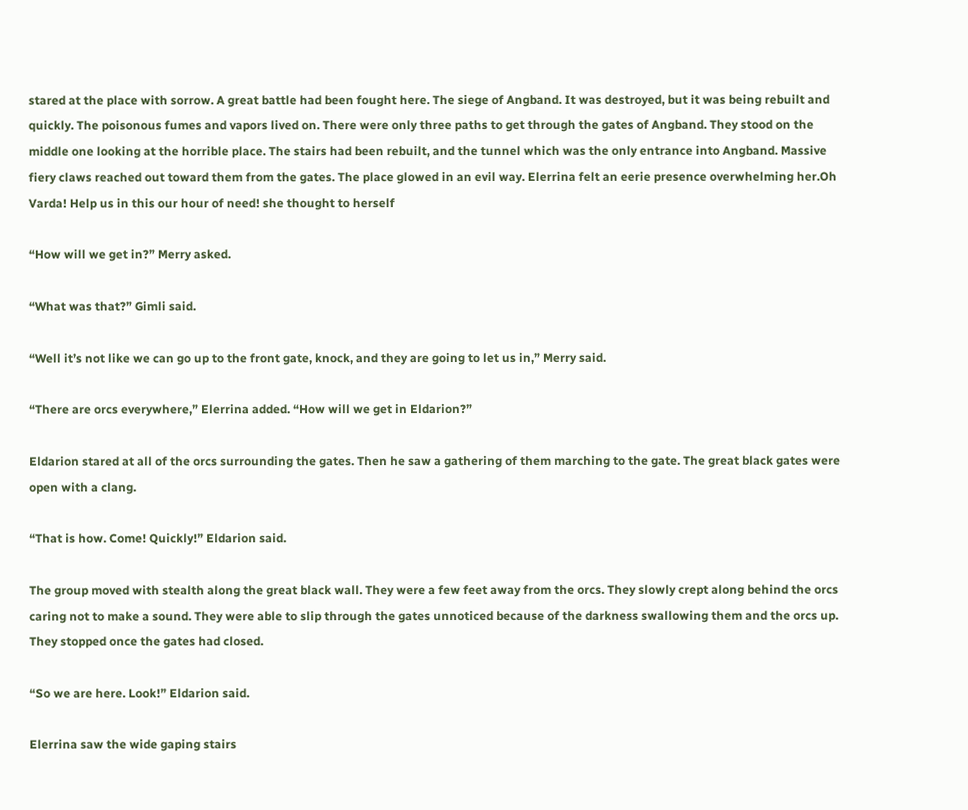stared at the place with sorrow. A great battle had been fought here. The siege of Angband. It was destroyed, but it was being rebuilt and quickly. The poisonous fumes and vapors lived on. There were only three paths to get through the gates of Angband. They stood on the middle one looking at the horrible place. The stairs had been rebuilt, and the tunnel which was the only entrance into Angband. Massive fiery claws reached out toward them from the gates. The place glowed in an evil way. Elerrina felt an eerie presence overwhelming her.Oh Varda! Help us in this our hour of need! she thought to herself

“How will we get in?” Merry asked.

“What was that?” Gimli said.

“Well it’s not like we can go up to the front gate, knock, and they are going to let us in,” Merry said.

“There are orcs everywhere,” Elerrina added. “How will we get in Eldarion?”

Eldarion stared at all of the orcs surrounding the gates. Then he saw a gathering of them marching to the gate. The great black gates were open with a clang.

“That is how. Come! Quickly!” Eldarion said.

The group moved with stealth along the great black wall. They were a few feet away from the orcs. They slowly crept along behind the orcs caring not to make a sound. They were able to slip through the gates unnoticed because of the darkness swallowing them and the orcs up. They stopped once the gates had closed.

“So we are here. Look!” Eldarion said.

Elerrina saw the wide gaping stairs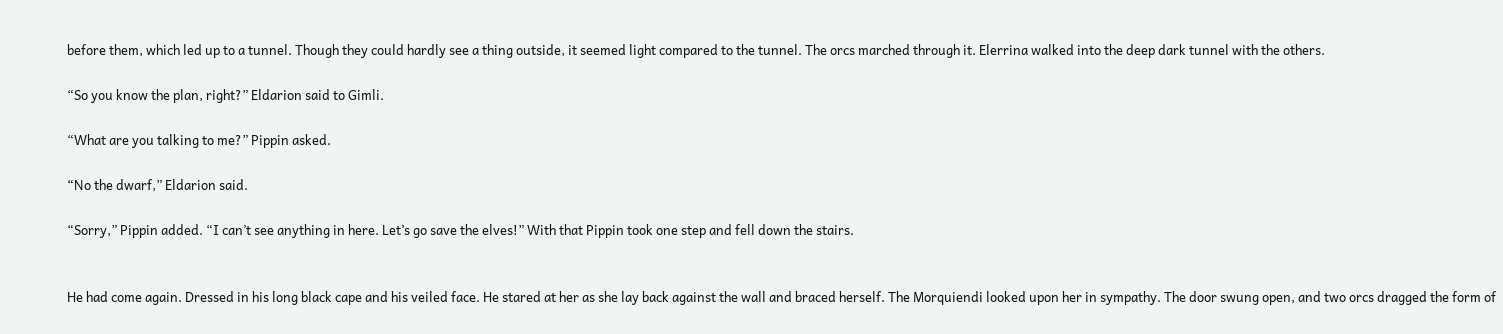before them, which led up to a tunnel. Though they could hardly see a thing outside, it seemed light compared to the tunnel. The orcs marched through it. Elerrina walked into the deep dark tunnel with the others.

“So you know the plan, right?” Eldarion said to Gimli.

“What are you talking to me?” Pippin asked.

“No the dwarf,” Eldarion said.

“Sorry,” Pippin added. “I can’t see anything in here. Let’s go save the elves!” With that Pippin took one step and fell down the stairs.


He had come again. Dressed in his long black cape and his veiled face. He stared at her as she lay back against the wall and braced herself. The Morquiendi looked upon her in sympathy. The door swung open, and two orcs dragged the form of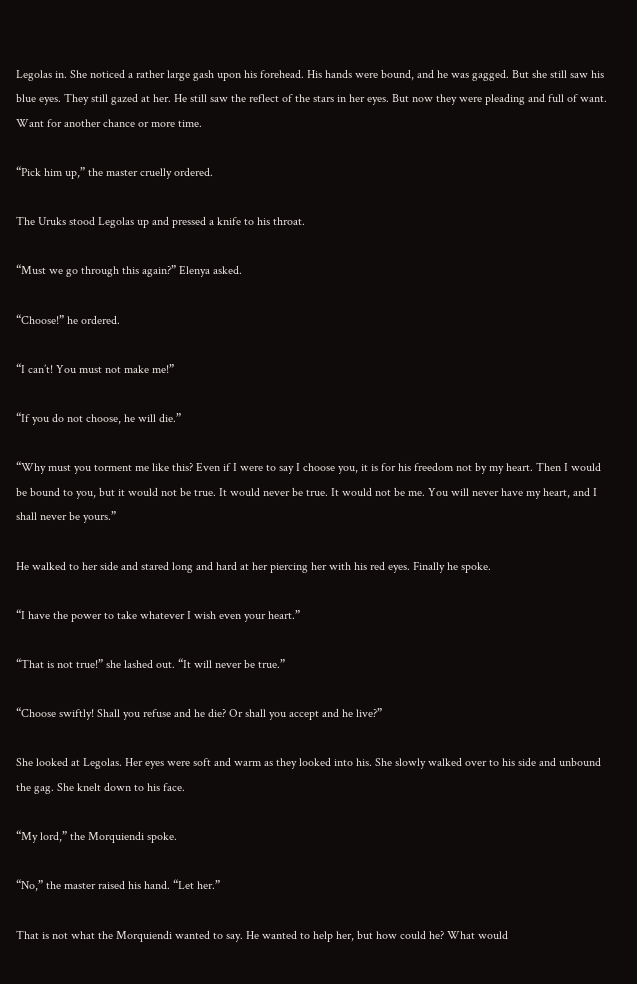Legolas in. She noticed a rather large gash upon his forehead. His hands were bound, and he was gagged. But she still saw his blue eyes. They still gazed at her. He still saw the reflect of the stars in her eyes. But now they were pleading and full of want. Want for another chance or more time.

“Pick him up,” the master cruelly ordered.

The Uruks stood Legolas up and pressed a knife to his throat.

“Must we go through this again?” Elenya asked.

“Choose!” he ordered.

“I can’t! You must not make me!”

“If you do not choose, he will die.”

“Why must you torment me like this? Even if I were to say I choose you, it is for his freedom not by my heart. Then I would be bound to you, but it would not be true. It would never be true. It would not be me. You will never have my heart, and I shall never be yours.”

He walked to her side and stared long and hard at her piercing her with his red eyes. Finally he spoke.

“I have the power to take whatever I wish even your heart.”

“That is not true!” she lashed out. “It will never be true.”

“Choose swiftly! Shall you refuse and he die? Or shall you accept and he live?”

She looked at Legolas. Her eyes were soft and warm as they looked into his. She slowly walked over to his side and unbound the gag. She knelt down to his face.

“My lord,” the Morquiendi spoke.

“No,” the master raised his hand. “Let her.”

That is not what the Morquiendi wanted to say. He wanted to help her, but how could he? What would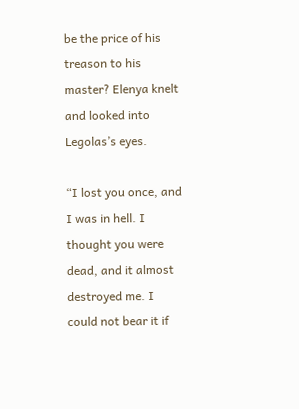be the price of his treason to his master? Elenya knelt and looked into Legolas’s eyes.

“I lost you once, and I was in hell. I thought you were dead, and it almost destroyed me. I could not bear it if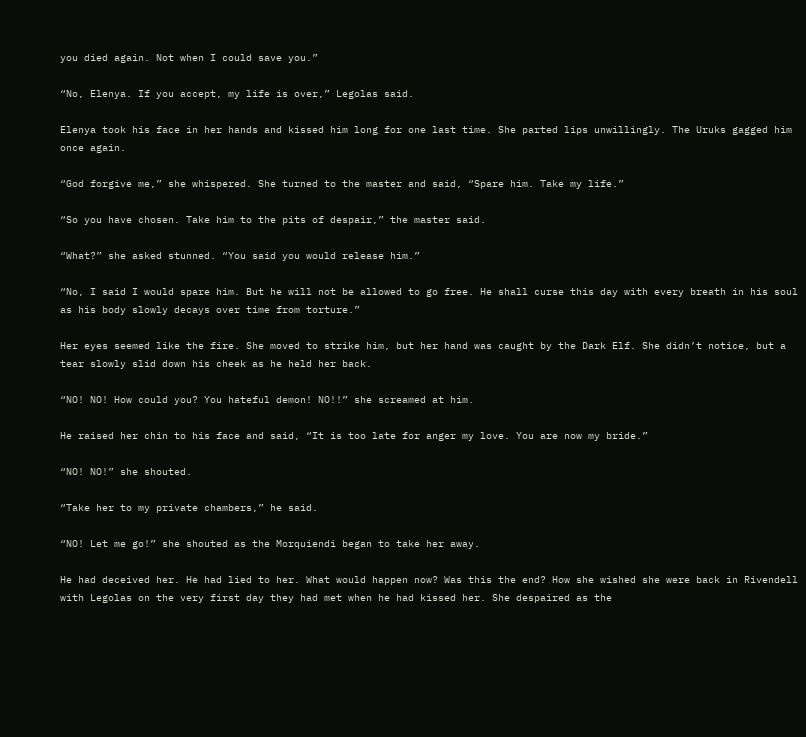you died again. Not when I could save you.”

“No, Elenya. If you accept, my life is over,” Legolas said.

Elenya took his face in her hands and kissed him long for one last time. She parted lips unwillingly. The Uruks gagged him once again.

“God forgive me,” she whispered. She turned to the master and said, “Spare him. Take my life.”

“So you have chosen. Take him to the pits of despair,” the master said.

“What?” she asked stunned. “You said you would release him.”

“No, I said I would spare him. But he will not be allowed to go free. He shall curse this day with every breath in his soul as his body slowly decays over time from torture.”

Her eyes seemed like the fire. She moved to strike him, but her hand was caught by the Dark Elf. She didn’t notice, but a tear slowly slid down his cheek as he held her back.

“NO! NO! How could you? You hateful demon! NO!!” she screamed at him.

He raised her chin to his face and said, “It is too late for anger my love. You are now my bride.”

“NO! NO!” she shouted.

“Take her to my private chambers,” he said.

“NO! Let me go!” she shouted as the Morquiendi began to take her away.

He had deceived her. He had lied to her. What would happen now? Was this the end? How she wished she were back in Rivendell with Legolas on the very first day they had met when he had kissed her. She despaired as the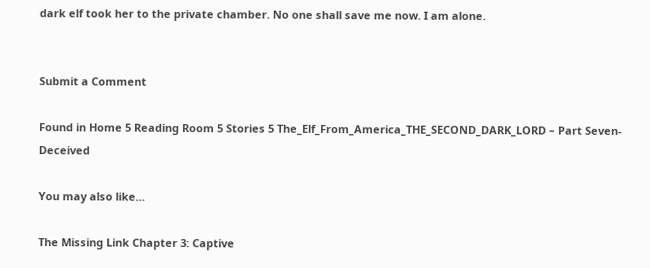dark elf took her to the private chamber. No one shall save me now. I am alone.


Submit a Comment

Found in Home 5 Reading Room 5 Stories 5 The_Elf_From_America_THE_SECOND_DARK_LORD – Part Seven-Deceived

You may also like…

The Missing Link Chapter 3: Captive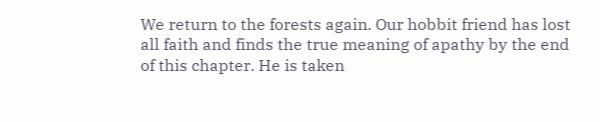We return to the forests again. Our hobbit friend has lost all faith and finds the true meaning of apathy by the end of this chapter. He is taken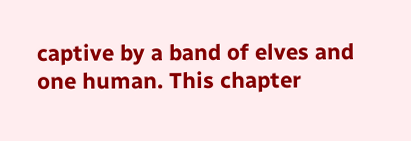captive by a band of elves and one human. This chapter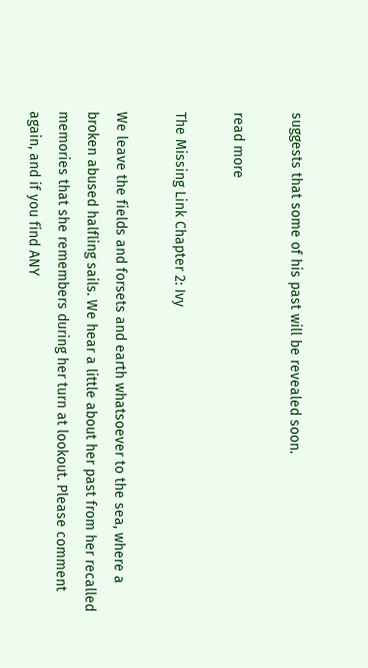suggests that some of his past will be revealed soon.

read more

The Missing Link Chapter 2: Ivy

We leave the fields and forsets and earth whatsoever to the sea, where a broken abused halfling sails. We hear a little about her past from her recalled memories that she remembers during her turn at lookout. Please comment again, and if you find ANY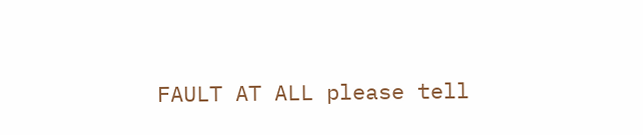FAULT AT ALL please tell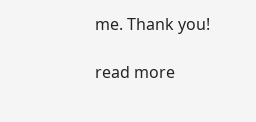me. Thank you!

read more